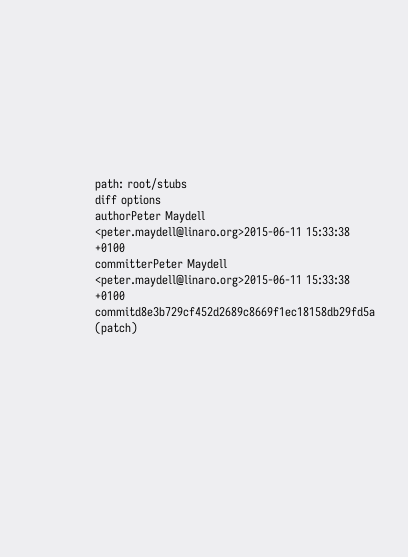path: root/stubs
diff options
authorPeter Maydell <peter.maydell@linaro.org>2015-06-11 15:33:38 +0100
committerPeter Maydell <peter.maydell@linaro.org>2015-06-11 15:33:38 +0100
commitd8e3b729cf452d2689c8669f1ec18158db29fd5a (patch)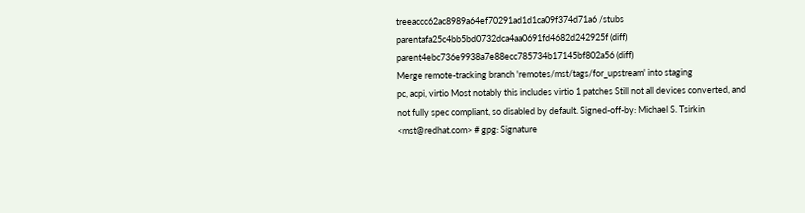treeaccc62ac8989a64ef70291ad1d1ca09f374d71a6 /stubs
parentafa25c4bb5bd0732dca4aa0691fd4682d242925f (diff)
parent4ebc736e9938a7e88ecc785734b17145bf802a56 (diff)
Merge remote-tracking branch 'remotes/mst/tags/for_upstream' into staging
pc, acpi, virtio Most notably this includes virtio 1 patches Still not all devices converted, and not fully spec compliant, so disabled by default. Signed-off-by: Michael S. Tsirkin <mst@redhat.com> # gpg: Signature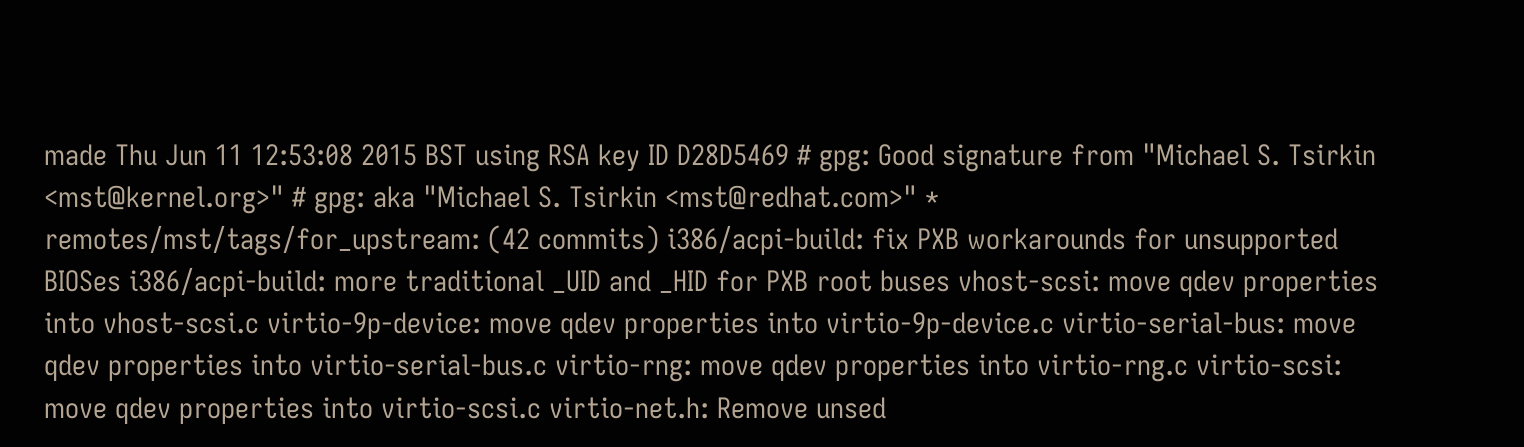made Thu Jun 11 12:53:08 2015 BST using RSA key ID D28D5469 # gpg: Good signature from "Michael S. Tsirkin <mst@kernel.org>" # gpg: aka "Michael S. Tsirkin <mst@redhat.com>" * remotes/mst/tags/for_upstream: (42 commits) i386/acpi-build: fix PXB workarounds for unsupported BIOSes i386/acpi-build: more traditional _UID and _HID for PXB root buses vhost-scsi: move qdev properties into vhost-scsi.c virtio-9p-device: move qdev properties into virtio-9p-device.c virtio-serial-bus: move qdev properties into virtio-serial-bus.c virtio-rng: move qdev properties into virtio-rng.c virtio-scsi: move qdev properties into virtio-scsi.c virtio-net.h: Remove unsed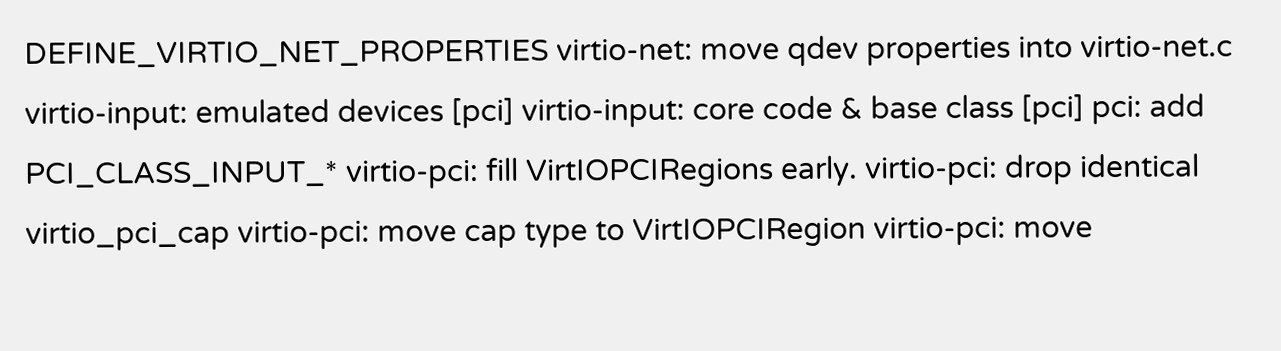DEFINE_VIRTIO_NET_PROPERTIES virtio-net: move qdev properties into virtio-net.c virtio-input: emulated devices [pci] virtio-input: core code & base class [pci] pci: add PCI_CLASS_INPUT_* virtio-pci: fill VirtIOPCIRegions early. virtio-pci: drop identical virtio_pci_cap virtio-pci: move cap type to VirtIOPCIRegion virtio-pci: move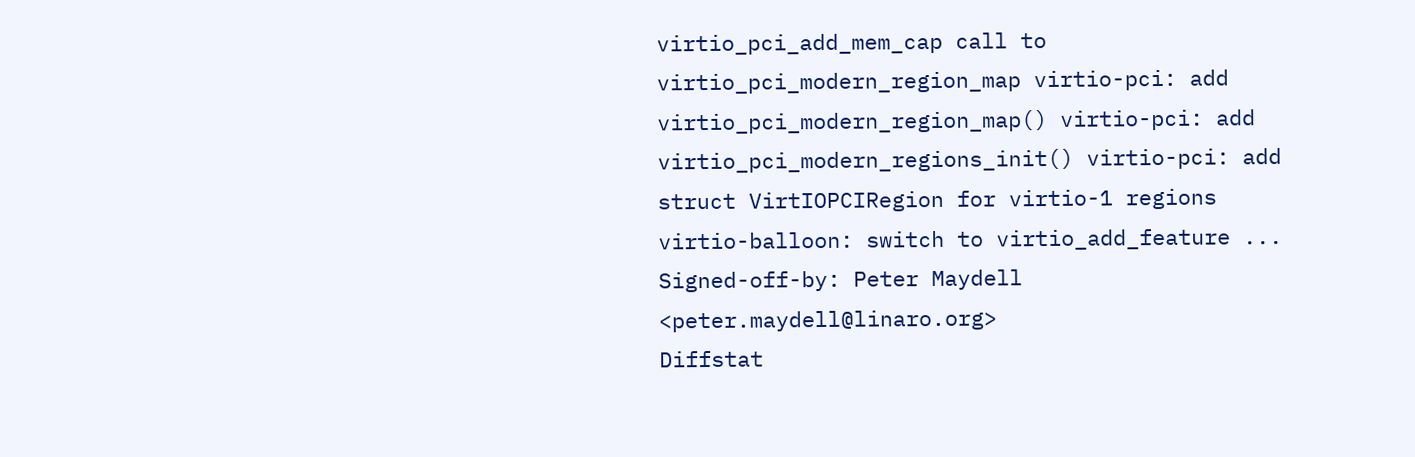virtio_pci_add_mem_cap call to virtio_pci_modern_region_map virtio-pci: add virtio_pci_modern_region_map() virtio-pci: add virtio_pci_modern_regions_init() virtio-pci: add struct VirtIOPCIRegion for virtio-1 regions virtio-balloon: switch to virtio_add_feature ... Signed-off-by: Peter Maydell <peter.maydell@linaro.org>
Diffstat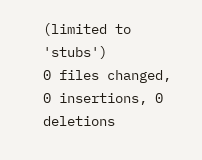(limited to 'stubs')
0 files changed, 0 insertions, 0 deletions